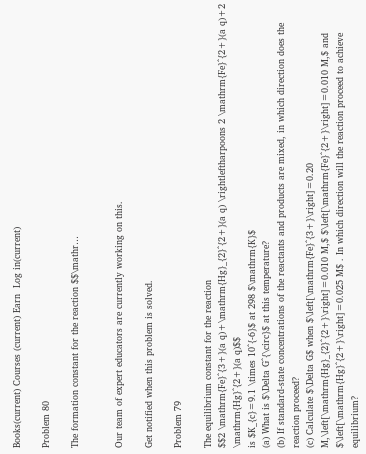Books(current) Courses (current) Earn  Log in(current)

Problem 80

The formation constant for the reaction $$\mathr…


Our team of expert educators are currently working on this.

Get notified when this problem is solved.

Problem 79

The equilibrium constant for the reaction
$$2 \mathrm{Fe}^{3+}(a q)+\mathrm{Hg}_{2}^{2+}(a q) \rightleftharpoons 2 \mathrm{Fe}^{2+}(a q)+2 \mathrm{Hg}^{2+}(a q)$$
is $K_{c}=9.1 \times 10^{-6}$ at 298 $\mathrm{K}$
(a) What is $\Delta G^{\circ}$ at this temperature?
(b) If standard-state concentrations of the reactants and products are mixed, in which direction does the reaction proceed?
(c) Calculate $\Delta G$ when $\left[\mathrm{Fe}^{3+}\right]=0.20 M,\left[\mathrm{Hg}_{2}^{2+}\right]=0.010 M,$ $\left[\mathrm{Fe}^{2+}\right]=0.010 M,$ and $\left[\mathrm{Hg}^{2+}\right]=0.025 M$ . In which direction will the reaction proceed to achieve equilibrium?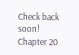Check back soon!
Chapter 20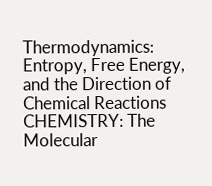Thermodynamics: Entropy, Free Energy, and the Direction of Chemical Reactions
CHEMISTRY: The Molecular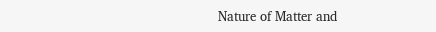Nature of Matter and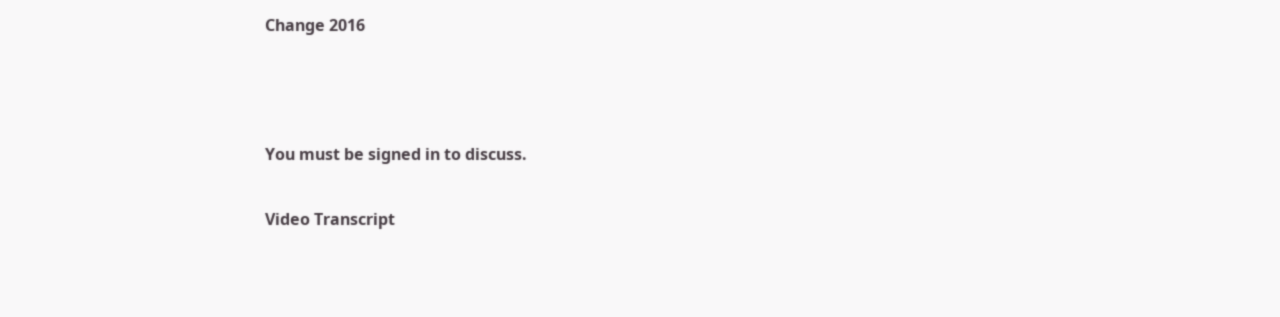Change 2016



You must be signed in to discuss.

Video Transcript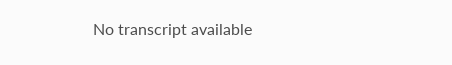No transcript available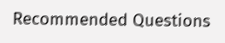Recommended Questions